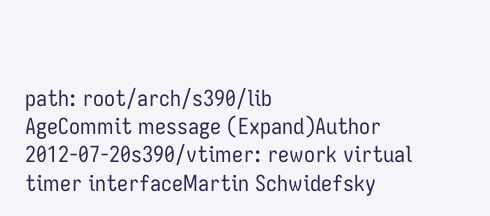path: root/arch/s390/lib
AgeCommit message (Expand)Author
2012-07-20s390/vtimer: rework virtual timer interfaceMartin Schwidefsky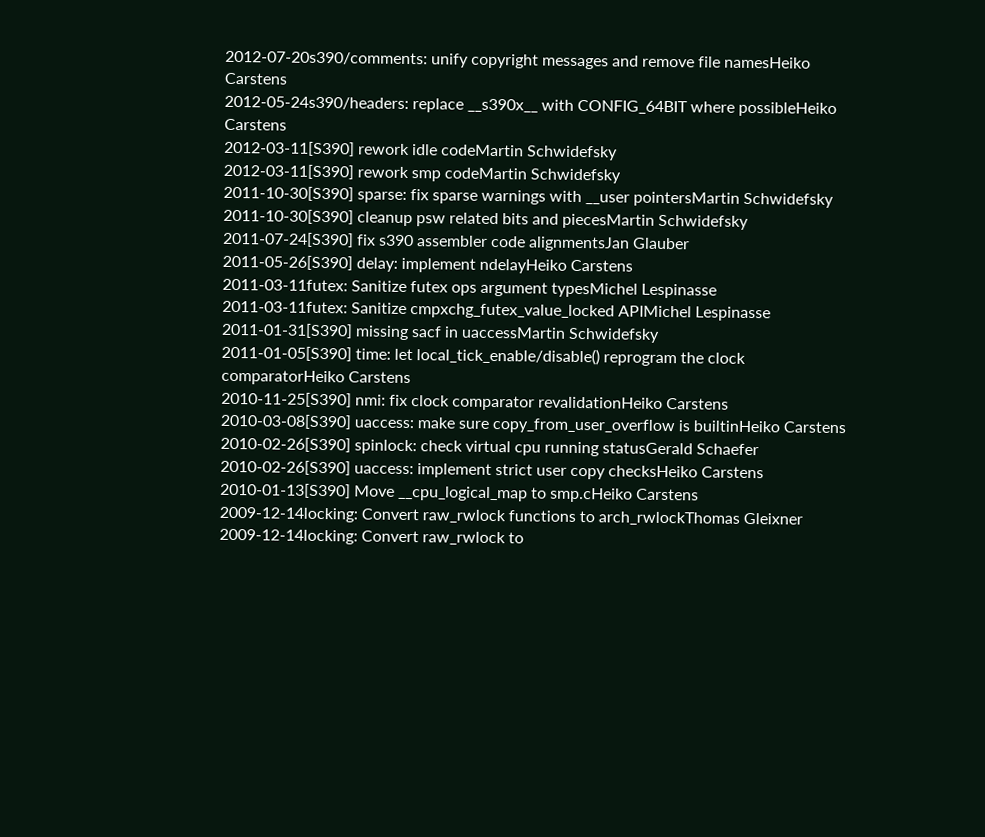2012-07-20s390/comments: unify copyright messages and remove file namesHeiko Carstens
2012-05-24s390/headers: replace __s390x__ with CONFIG_64BIT where possibleHeiko Carstens
2012-03-11[S390] rework idle codeMartin Schwidefsky
2012-03-11[S390] rework smp codeMartin Schwidefsky
2011-10-30[S390] sparse: fix sparse warnings with __user pointersMartin Schwidefsky
2011-10-30[S390] cleanup psw related bits and piecesMartin Schwidefsky
2011-07-24[S390] fix s390 assembler code alignmentsJan Glauber
2011-05-26[S390] delay: implement ndelayHeiko Carstens
2011-03-11futex: Sanitize futex ops argument typesMichel Lespinasse
2011-03-11futex: Sanitize cmpxchg_futex_value_locked APIMichel Lespinasse
2011-01-31[S390] missing sacf in uaccessMartin Schwidefsky
2011-01-05[S390] time: let local_tick_enable/disable() reprogram the clock comparatorHeiko Carstens
2010-11-25[S390] nmi: fix clock comparator revalidationHeiko Carstens
2010-03-08[S390] uaccess: make sure copy_from_user_overflow is builtinHeiko Carstens
2010-02-26[S390] spinlock: check virtual cpu running statusGerald Schaefer
2010-02-26[S390] uaccess: implement strict user copy checksHeiko Carstens
2010-01-13[S390] Move __cpu_logical_map to smp.cHeiko Carstens
2009-12-14locking: Convert raw_rwlock functions to arch_rwlockThomas Gleixner
2009-12-14locking: Convert raw_rwlock to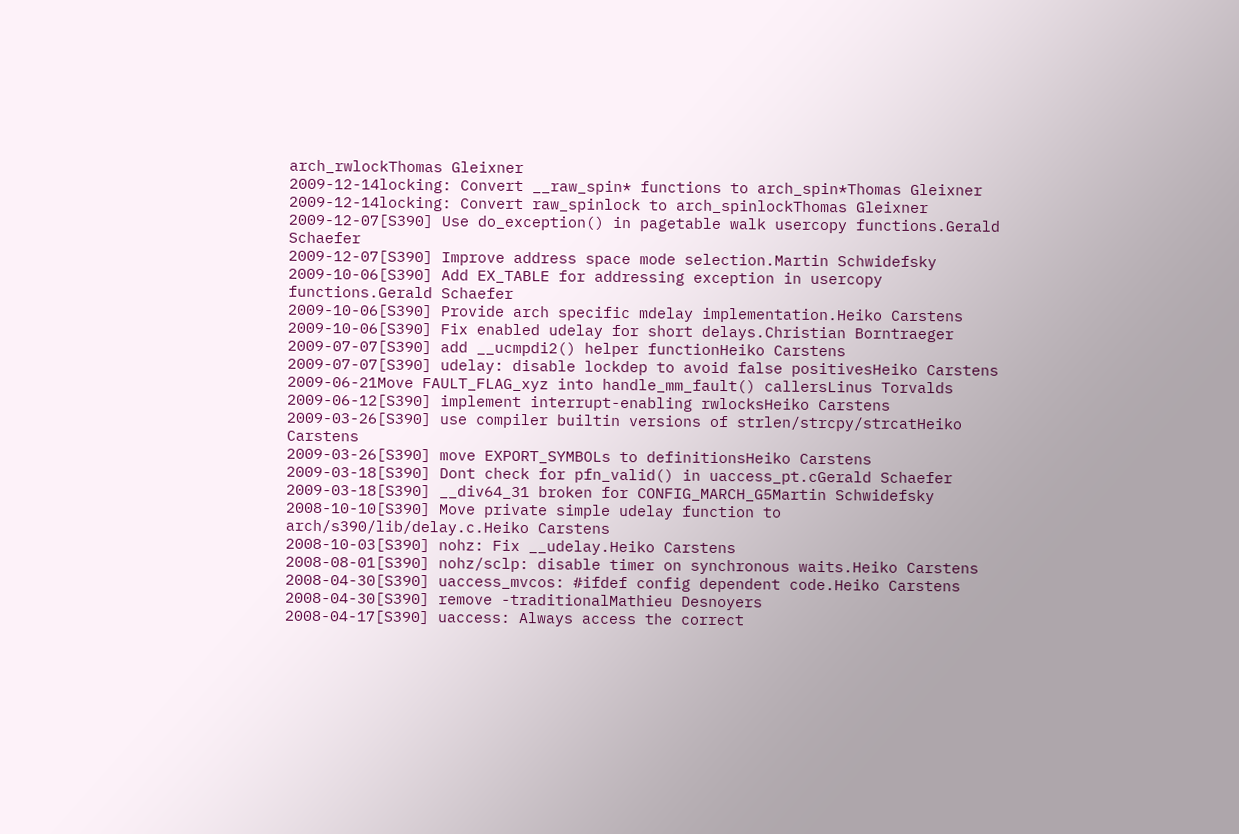arch_rwlockThomas Gleixner
2009-12-14locking: Convert __raw_spin* functions to arch_spin*Thomas Gleixner
2009-12-14locking: Convert raw_spinlock to arch_spinlockThomas Gleixner
2009-12-07[S390] Use do_exception() in pagetable walk usercopy functions.Gerald Schaefer
2009-12-07[S390] Improve address space mode selection.Martin Schwidefsky
2009-10-06[S390] Add EX_TABLE for addressing exception in usercopy functions.Gerald Schaefer
2009-10-06[S390] Provide arch specific mdelay implementation.Heiko Carstens
2009-10-06[S390] Fix enabled udelay for short delays.Christian Borntraeger
2009-07-07[S390] add __ucmpdi2() helper functionHeiko Carstens
2009-07-07[S390] udelay: disable lockdep to avoid false positivesHeiko Carstens
2009-06-21Move FAULT_FLAG_xyz into handle_mm_fault() callersLinus Torvalds
2009-06-12[S390] implement interrupt-enabling rwlocksHeiko Carstens
2009-03-26[S390] use compiler builtin versions of strlen/strcpy/strcatHeiko Carstens
2009-03-26[S390] move EXPORT_SYMBOLs to definitionsHeiko Carstens
2009-03-18[S390] Dont check for pfn_valid() in uaccess_pt.cGerald Schaefer
2009-03-18[S390] __div64_31 broken for CONFIG_MARCH_G5Martin Schwidefsky
2008-10-10[S390] Move private simple udelay function to arch/s390/lib/delay.c.Heiko Carstens
2008-10-03[S390] nohz: Fix __udelay.Heiko Carstens
2008-08-01[S390] nohz/sclp: disable timer on synchronous waits.Heiko Carstens
2008-04-30[S390] uaccess_mvcos: #ifdef config dependent code.Heiko Carstens
2008-04-30[S390] remove -traditionalMathieu Desnoyers
2008-04-17[S390] uaccess: Always access the correct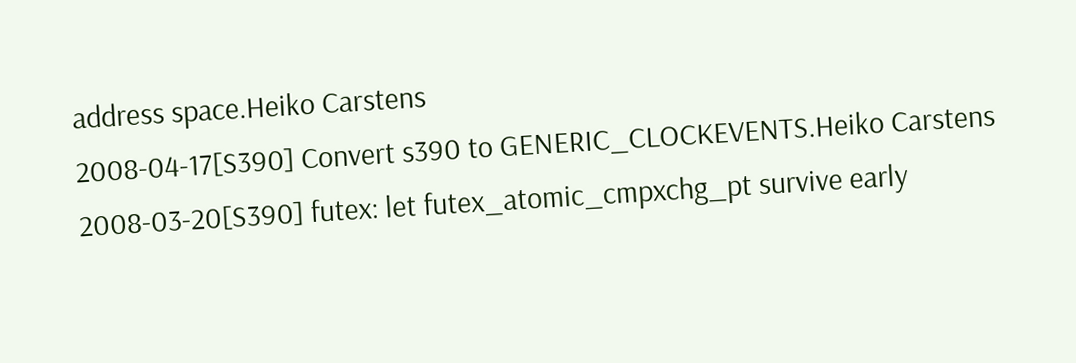address space.Heiko Carstens
2008-04-17[S390] Convert s390 to GENERIC_CLOCKEVENTS.Heiko Carstens
2008-03-20[S390] futex: let futex_atomic_cmpxchg_pt survive early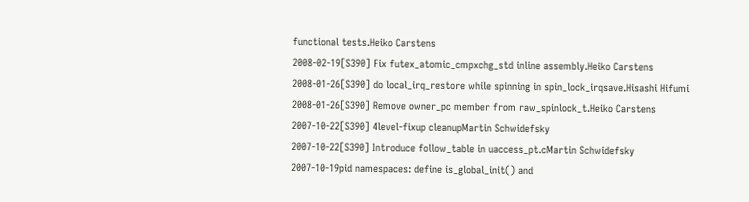functional tests.Heiko Carstens
2008-02-19[S390] Fix futex_atomic_cmpxchg_std inline assembly.Heiko Carstens
2008-01-26[S390] do local_irq_restore while spinning in spin_lock_irqsave.Hisashi Hifumi
2008-01-26[S390] Remove owner_pc member from raw_spinlock_t.Heiko Carstens
2007-10-22[S390] 4level-fixup cleanupMartin Schwidefsky
2007-10-22[S390] Introduce follow_table in uaccess_pt.cMartin Schwidefsky
2007-10-19pid namespaces: define is_global_init() and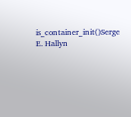is_container_init()Serge E. Hallyn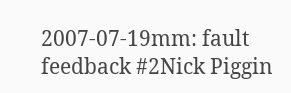2007-07-19mm: fault feedback #2Nick Piggin